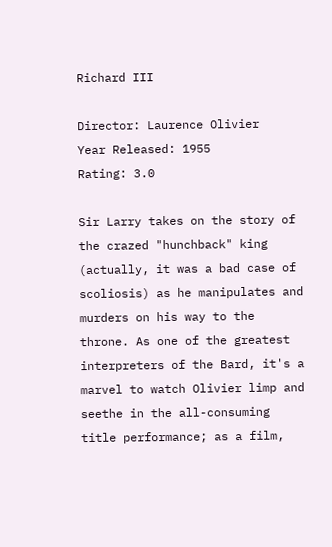Richard III

Director: Laurence Olivier
Year Released: 1955
Rating: 3.0

Sir Larry takes on the story of the crazed "hunchback" king (actually, it was a bad case of scoliosis) as he manipulates and murders on his way to the throne. As one of the greatest interpreters of the Bard, it's a marvel to watch Olivier limp and seethe in the all-consuming title performance; as a film,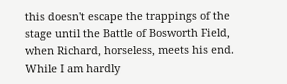this doesn't escape the trappings of the stage until the Battle of Bosworth Field, when Richard, horseless, meets his end. While I am hardly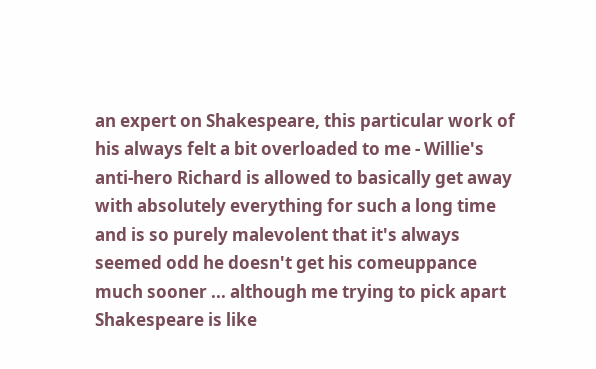an expert on Shakespeare, this particular work of his always felt a bit overloaded to me - Willie's anti-hero Richard is allowed to basically get away with absolutely everything for such a long time and is so purely malevolent that it's always seemed odd he doesn't get his comeuppance much sooner ... although me trying to pick apart Shakespeare is like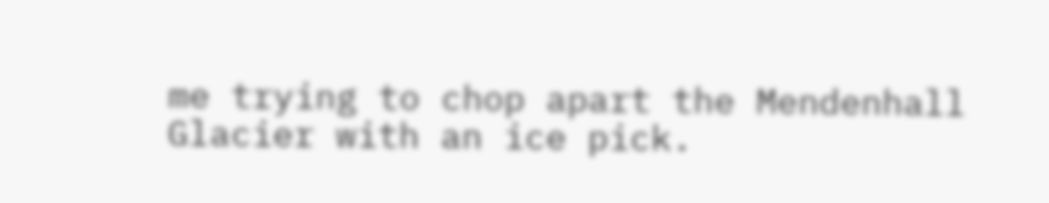me trying to chop apart the Mendenhall Glacier with an ice pick.